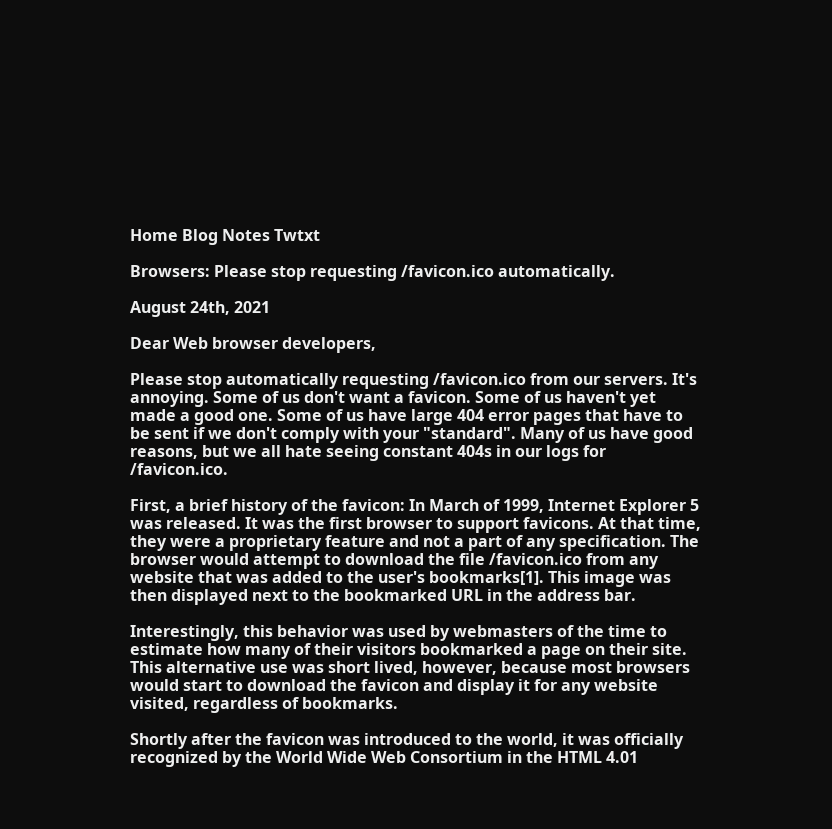Home Blog Notes Twtxt

Browsers: Please stop requesting /favicon.ico automatically.

August 24th, 2021

Dear Web browser developers,

Please stop automatically requesting /favicon.ico from our servers. It's annoying. Some of us don't want a favicon. Some of us haven't yet made a good one. Some of us have large 404 error pages that have to be sent if we don't comply with your "standard". Many of us have good reasons, but we all hate seeing constant 404s in our logs for /favicon.ico.

First, a brief history of the favicon: In March of 1999, Internet Explorer 5 was released. It was the first browser to support favicons. At that time, they were a proprietary feature and not a part of any specification. The browser would attempt to download the file /favicon.ico from any website that was added to the user's bookmarks[1]. This image was then displayed next to the bookmarked URL in the address bar.

Interestingly, this behavior was used by webmasters of the time to estimate how many of their visitors bookmarked a page on their site. This alternative use was short lived, however, because most browsers would start to download the favicon and display it for any website visited, regardless of bookmarks.

Shortly after the favicon was introduced to the world, it was officially recognized by the World Wide Web Consortium in the HTML 4.01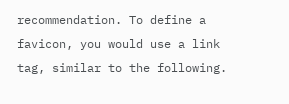recommendation. To define a favicon, you would use a link tag, similar to the following.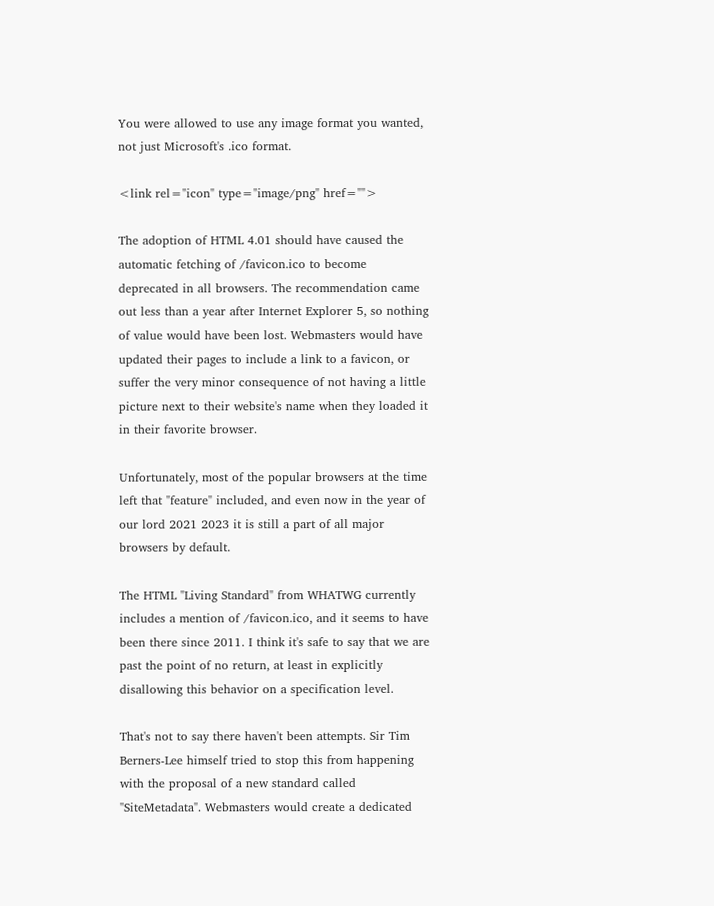You were allowed to use any image format you wanted, not just Microsoft's .ico format.

<link rel="icon" type="image/png" href="">

The adoption of HTML 4.01 should have caused the automatic fetching of /favicon.ico to become deprecated in all browsers. The recommendation came out less than a year after Internet Explorer 5, so nothing of value would have been lost. Webmasters would have updated their pages to include a link to a favicon, or suffer the very minor consequence of not having a little picture next to their website's name when they loaded it in their favorite browser.

Unfortunately, most of the popular browsers at the time left that "feature" included, and even now in the year of our lord 2021 2023 it is still a part of all major browsers by default.

The HTML "Living Standard" from WHATWG currently includes a mention of /favicon.ico, and it seems to have been there since 2011. I think it's safe to say that we are past the point of no return, at least in explicitly disallowing this behavior on a specification level.

That's not to say there haven't been attempts. Sir Tim Berners-Lee himself tried to stop this from happening with the proposal of a new standard called "SiteMetadata". Webmasters would create a dedicated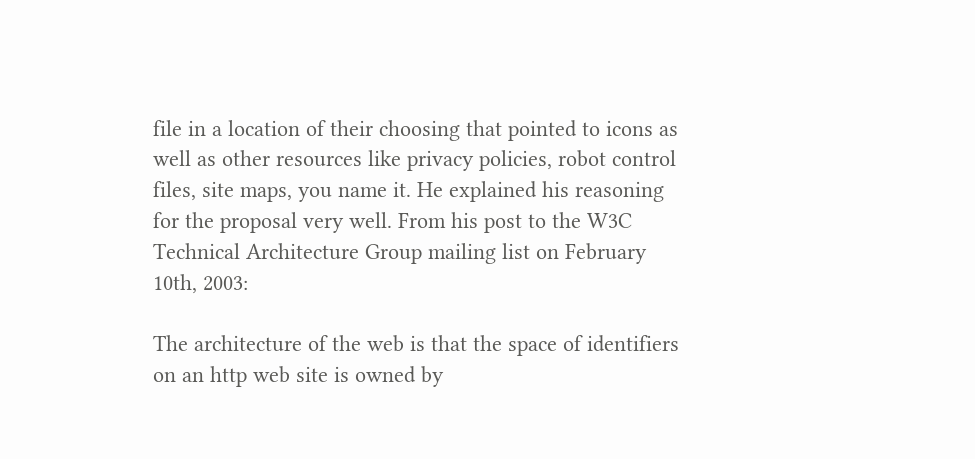file in a location of their choosing that pointed to icons as well as other resources like privacy policies, robot control files, site maps, you name it. He explained his reasoning for the proposal very well. From his post to the W3C Technical Architecture Group mailing list on February 10th, 2003:

The architecture of the web is that the space of identifiers
on an http web site is owned by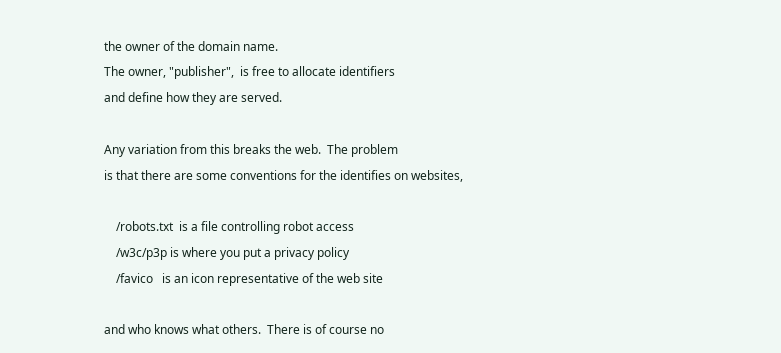the owner of the domain name.
The owner, "publisher",  is free to allocate identifiers
and define how they are served.

Any variation from this breaks the web.  The problem
is that there are some conventions for the identifies on websites,

    /robots.txt  is a file controlling robot access
    /w3c/p3p is where you put a privacy policy
    /favico   is an icon representative of the web site

and who knows what others.  There is of course no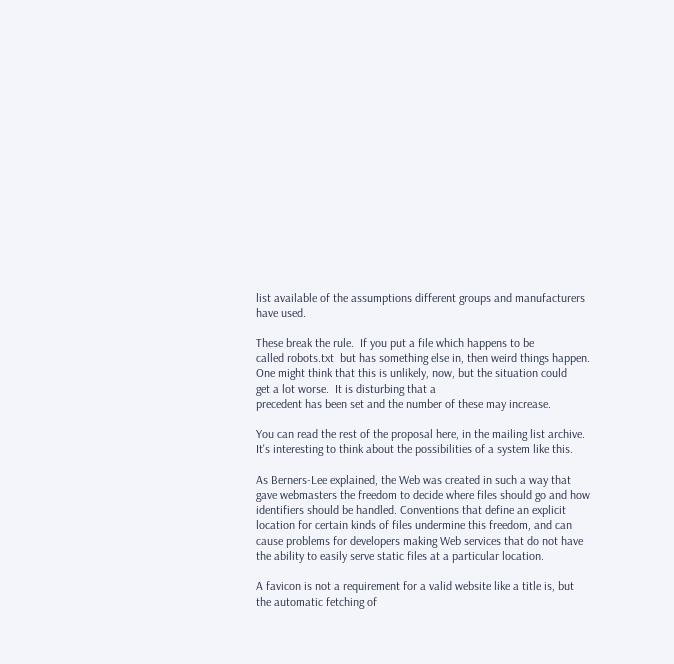list available of the assumptions different groups and manufacturers
have used.

These break the rule.  If you put a file which happens to be
called robots.txt  but has something else in, then weird things happen.
One might think that this is unlikely, now, but the situation could
get a lot worse.  It is disturbing that a
precedent has been set and the number of these may increase.

You can read the rest of the proposal here, in the mailing list archive. It's interesting to think about the possibilities of a system like this.

As Berners-Lee explained, the Web was created in such a way that gave webmasters the freedom to decide where files should go and how identifiers should be handled. Conventions that define an explicit location for certain kinds of files undermine this freedom, and can cause problems for developers making Web services that do not have the ability to easily serve static files at a particular location.

A favicon is not a requirement for a valid website like a title is, but the automatic fetching of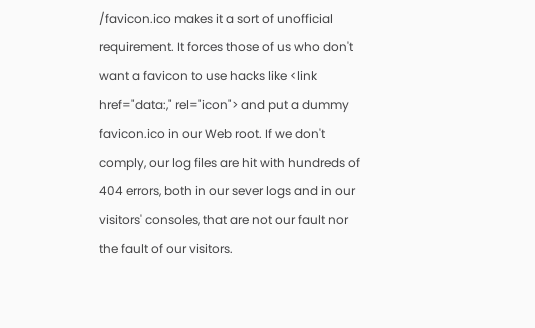/favicon.ico makes it a sort of unofficial requirement. It forces those of us who don't want a favicon to use hacks like <link href="data:," rel="icon"> and put a dummy favicon.ico in our Web root. If we don't comply, our log files are hit with hundreds of 404 errors, both in our sever logs and in our visitors' consoles, that are not our fault nor the fault of our visitors.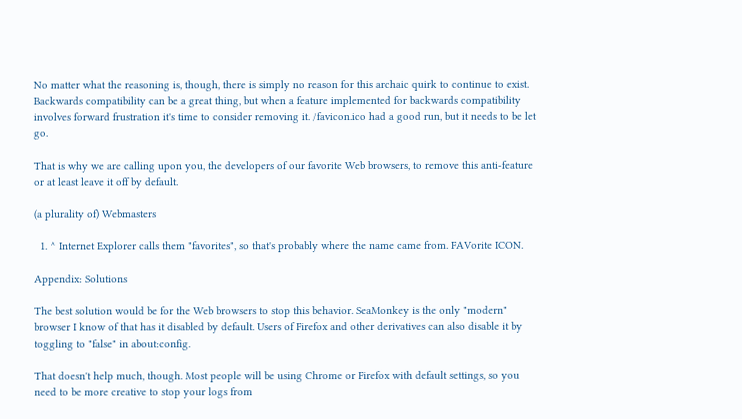No matter what the reasoning is, though, there is simply no reason for this archaic quirk to continue to exist. Backwards compatibility can be a great thing, but when a feature implemented for backwards compatibility involves forward frustration it's time to consider removing it. /favicon.ico had a good run, but it needs to be let go.

That is why we are calling upon you, the developers of our favorite Web browsers, to remove this anti-feature or at least leave it off by default.

(a plurality of) Webmasters

  1. ^ Internet Explorer calls them "favorites", so that's probably where the name came from. FAVorite ICON.

Appendix: Solutions

The best solution would be for the Web browsers to stop this behavior. SeaMonkey is the only "modern" browser I know of that has it disabled by default. Users of Firefox and other derivatives can also disable it by toggling to "false" in about:config.

That doesn't help much, though. Most people will be using Chrome or Firefox with default settings, so you need to be more creative to stop your logs from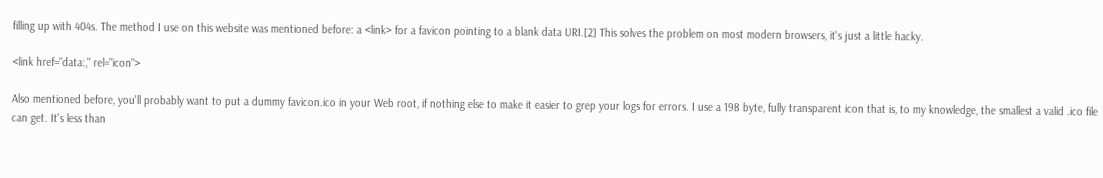filling up with 404s. The method I use on this website was mentioned before: a <link> for a favicon pointing to a blank data URI.[2] This solves the problem on most modern browsers, it's just a little hacky.

<link href="data:," rel="icon">

Also mentioned before, you'll probably want to put a dummy favicon.ico in your Web root, if nothing else to make it easier to grep your logs for errors. I use a 198 byte, fully transparent icon that is, to my knowledge, the smallest a valid .ico file can get. It's less than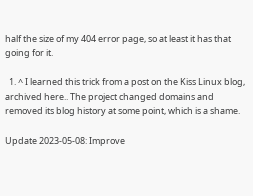half the size of my 404 error page, so at least it has that going for it.

  1. ^ I learned this trick from a post on the Kiss Linux blog, archived here.. The project changed domains and removed its blog history at some point, which is a shame.

Update 2023-05-08: Improve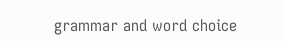grammar and word choice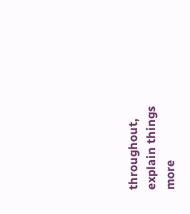throughout, explain things more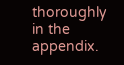thoroughly in the appendix.